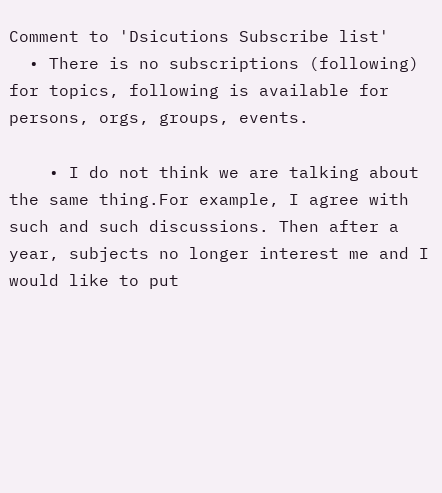Comment to 'Dsicutions Subscribe list'
  • There is no subscriptions (following) for topics, following is available for persons, orgs, groups, events.

    • I do not think we are talking about the same thing.For example, I agree with such and such discussions. Then after a year, subjects no longer interest me and I would like to put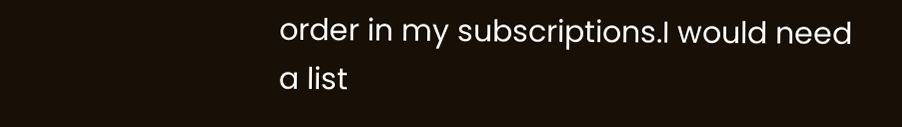order in my subscriptions.I would need a list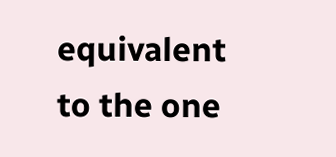equivalent to the one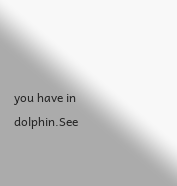you have in dolphin.See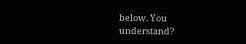below. You understand?